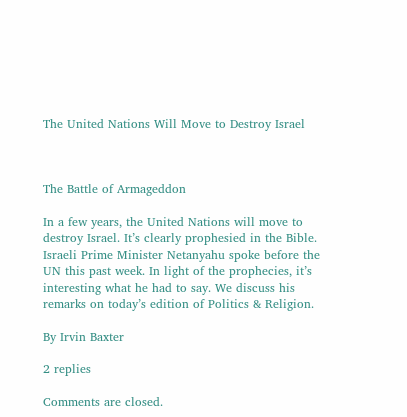The United Nations Will Move to Destroy Israel



The Battle of Armageddon

In a few years, the United Nations will move to destroy Israel. It’s clearly prophesied in the Bible. Israeli Prime Minister Netanyahu spoke before the UN this past week. In light of the prophecies, it’s interesting what he had to say. We discuss his remarks on today’s edition of Politics & Religion.

By Irvin Baxter

2 replies

Comments are closed.